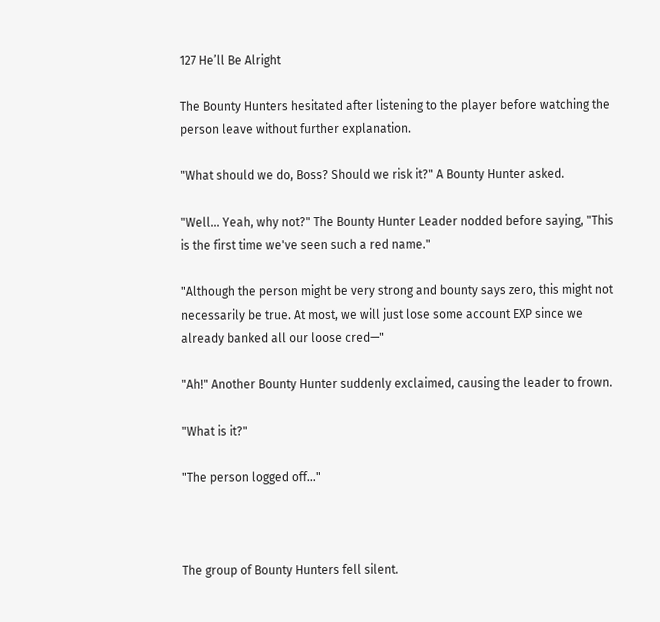127 He’ll Be Alright

The Bounty Hunters hesitated after listening to the player before watching the person leave without further explanation.

"What should we do, Boss? Should we risk it?" A Bounty Hunter asked.

"Well... Yeah, why not?" The Bounty Hunter Leader nodded before saying, "This is the first time we've seen such a red name."

"Although the person might be very strong and bounty says zero, this might not necessarily be true. At most, we will just lose some account EXP since we already banked all our loose cred—"

"Ah!" Another Bounty Hunter suddenly exclaimed, causing the leader to frown.

"What is it?"

"The person logged off..."



The group of Bounty Hunters fell silent.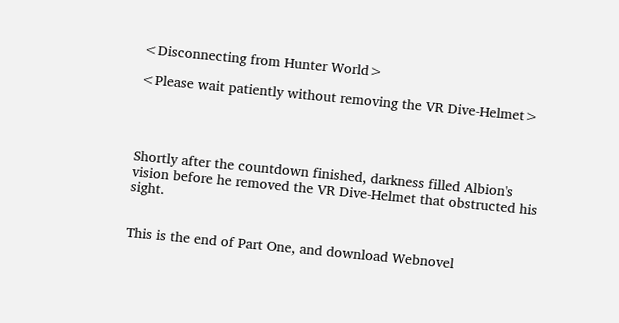<Disconnecting from Hunter World>

<Please wait patiently without removing the VR Dive-Helmet>




Shortly after the countdown finished, darkness filled Albion's vision before he removed the VR Dive-Helmet that obstructed his sight.


This is the end of Part One, and download Webnovel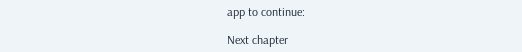app to continue:

Next chapter